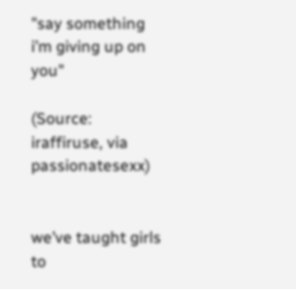"say something i’m giving up on you"

(Source: iraffiruse, via passionatesexx)


we’ve taught girls to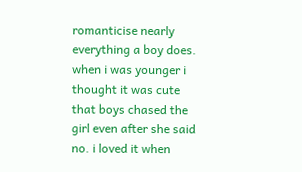romanticise nearly everything a boy does. when i was younger i thought it was cute that boys chased the girl even after she said no. i loved it when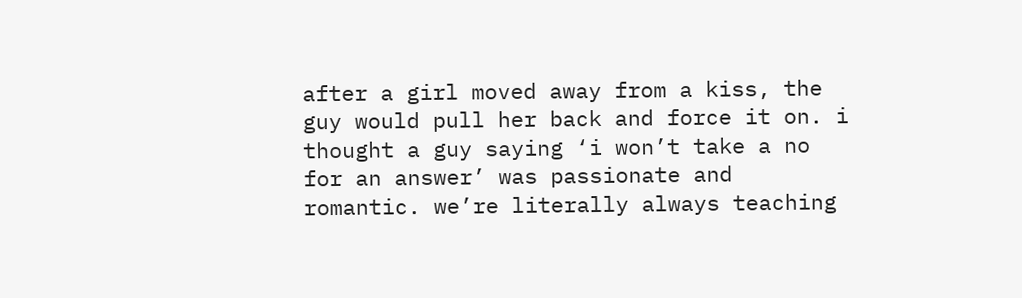after a girl moved away from a kiss, the guy would pull her back and force it on. i thought a guy saying ‘i won’t take a no for an answer’ was passionate and romantic. we’re literally always teaching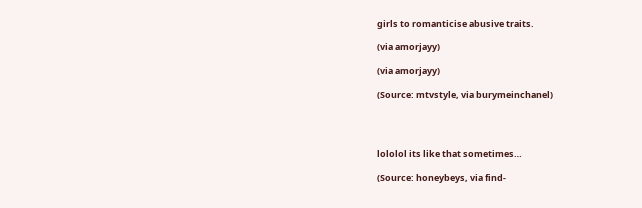girls to romanticise abusive traits.

(via amorjayy)

(via amorjayy)

(Source: mtvstyle, via burymeinchanel)




lololol its like that sometimes…

(Source: honeybeys, via find-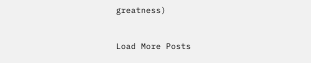greatness)

Load More Posts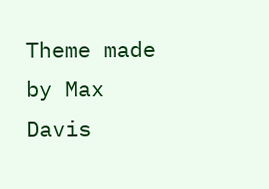Theme made by Max Davis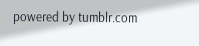powered by tumblr.com